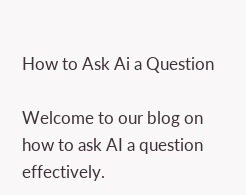How to Ask Ai a Question

Welcome to our blog on how to ask AI a question effectively.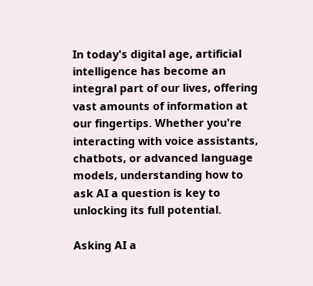In today's digital age, artificial intelligence has become an integral part of our lives, offering vast amounts of information at our fingertips. Whether you're interacting with voice assistants, chatbots, or advanced language models, understanding how to ask AI a question is key to unlocking its full potential.

Asking AI a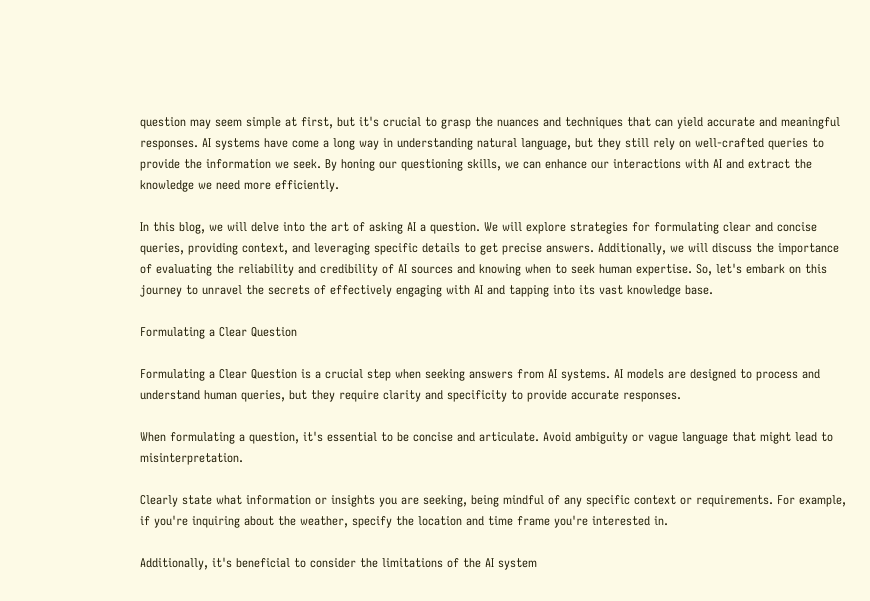question may seem simple at first, but it's crucial to grasp the nuances and techniques that can yield accurate and meaningful responses. AI systems have come a long way in understanding natural language, but they still rely on well-crafted queries to provide the information we seek. By honing our questioning skills, we can enhance our interactions with AI and extract the knowledge we need more efficiently.

In this blog, we will delve into the art of asking AI a question. We will explore strategies for formulating clear and concise queries, providing context, and leveraging specific details to get precise answers. Additionally, we will discuss the importance of evaluating the reliability and credibility of AI sources and knowing when to seek human expertise. So, let's embark on this journey to unravel the secrets of effectively engaging with AI and tapping into its vast knowledge base.

Formulating a Clear Question

Formulating a Clear Question is a crucial step when seeking answers from AI systems. AI models are designed to process and understand human queries, but they require clarity and specificity to provide accurate responses.

When formulating a question, it's essential to be concise and articulate. Avoid ambiguity or vague language that might lead to misinterpretation.

Clearly state what information or insights you are seeking, being mindful of any specific context or requirements. For example, if you're inquiring about the weather, specify the location and time frame you're interested in.

Additionally, it's beneficial to consider the limitations of the AI system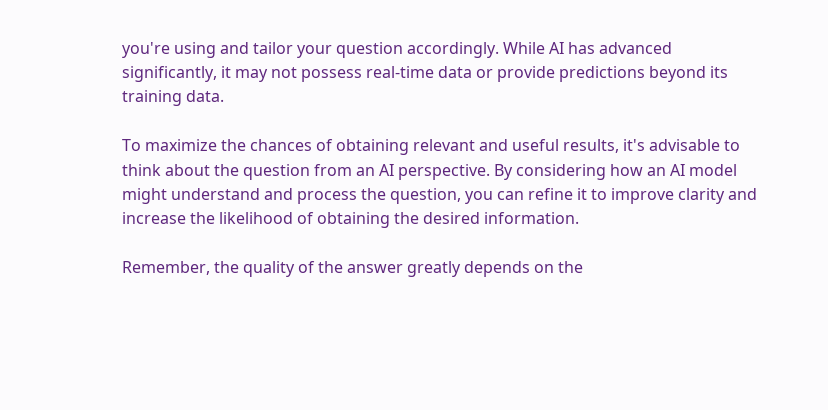you're using and tailor your question accordingly. While AI has advanced significantly, it may not possess real-time data or provide predictions beyond its training data.

To maximize the chances of obtaining relevant and useful results, it's advisable to think about the question from an AI perspective. By considering how an AI model might understand and process the question, you can refine it to improve clarity and increase the likelihood of obtaining the desired information.

Remember, the quality of the answer greatly depends on the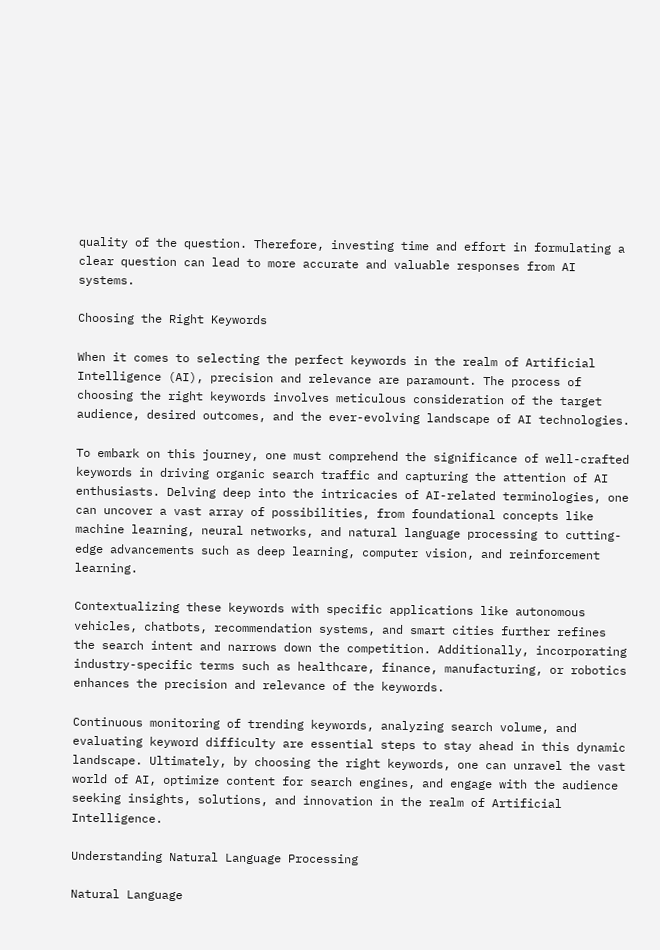quality of the question. Therefore, investing time and effort in formulating a clear question can lead to more accurate and valuable responses from AI systems.

Choosing the Right Keywords

When it comes to selecting the perfect keywords in the realm of Artificial Intelligence (AI), precision and relevance are paramount. The process of choosing the right keywords involves meticulous consideration of the target audience, desired outcomes, and the ever-evolving landscape of AI technologies.

To embark on this journey, one must comprehend the significance of well-crafted keywords in driving organic search traffic and capturing the attention of AI enthusiasts. Delving deep into the intricacies of AI-related terminologies, one can uncover a vast array of possibilities, from foundational concepts like machine learning, neural networks, and natural language processing to cutting-edge advancements such as deep learning, computer vision, and reinforcement learning.

Contextualizing these keywords with specific applications like autonomous vehicles, chatbots, recommendation systems, and smart cities further refines the search intent and narrows down the competition. Additionally, incorporating industry-specific terms such as healthcare, finance, manufacturing, or robotics enhances the precision and relevance of the keywords.

Continuous monitoring of trending keywords, analyzing search volume, and evaluating keyword difficulty are essential steps to stay ahead in this dynamic landscape. Ultimately, by choosing the right keywords, one can unravel the vast world of AI, optimize content for search engines, and engage with the audience seeking insights, solutions, and innovation in the realm of Artificial Intelligence.

Understanding Natural Language Processing

Natural Language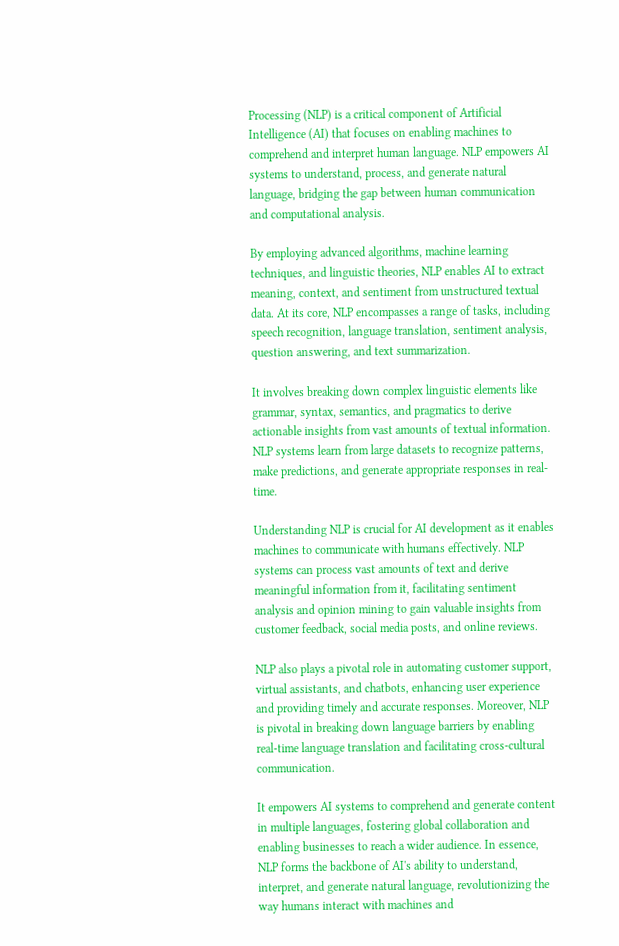Processing (NLP) is a critical component of Artificial Intelligence (AI) that focuses on enabling machines to comprehend and interpret human language. NLP empowers AI systems to understand, process, and generate natural language, bridging the gap between human communication and computational analysis.

By employing advanced algorithms, machine learning techniques, and linguistic theories, NLP enables AI to extract meaning, context, and sentiment from unstructured textual data. At its core, NLP encompasses a range of tasks, including speech recognition, language translation, sentiment analysis, question answering, and text summarization.

It involves breaking down complex linguistic elements like grammar, syntax, semantics, and pragmatics to derive actionable insights from vast amounts of textual information. NLP systems learn from large datasets to recognize patterns, make predictions, and generate appropriate responses in real-time.

Understanding NLP is crucial for AI development as it enables machines to communicate with humans effectively. NLP systems can process vast amounts of text and derive meaningful information from it, facilitating sentiment analysis and opinion mining to gain valuable insights from customer feedback, social media posts, and online reviews.

NLP also plays a pivotal role in automating customer support, virtual assistants, and chatbots, enhancing user experience and providing timely and accurate responses. Moreover, NLP is pivotal in breaking down language barriers by enabling real-time language translation and facilitating cross-cultural communication.

It empowers AI systems to comprehend and generate content in multiple languages, fostering global collaboration and enabling businesses to reach a wider audience. In essence, NLP forms the backbone of AI's ability to understand, interpret, and generate natural language, revolutionizing the way humans interact with machines and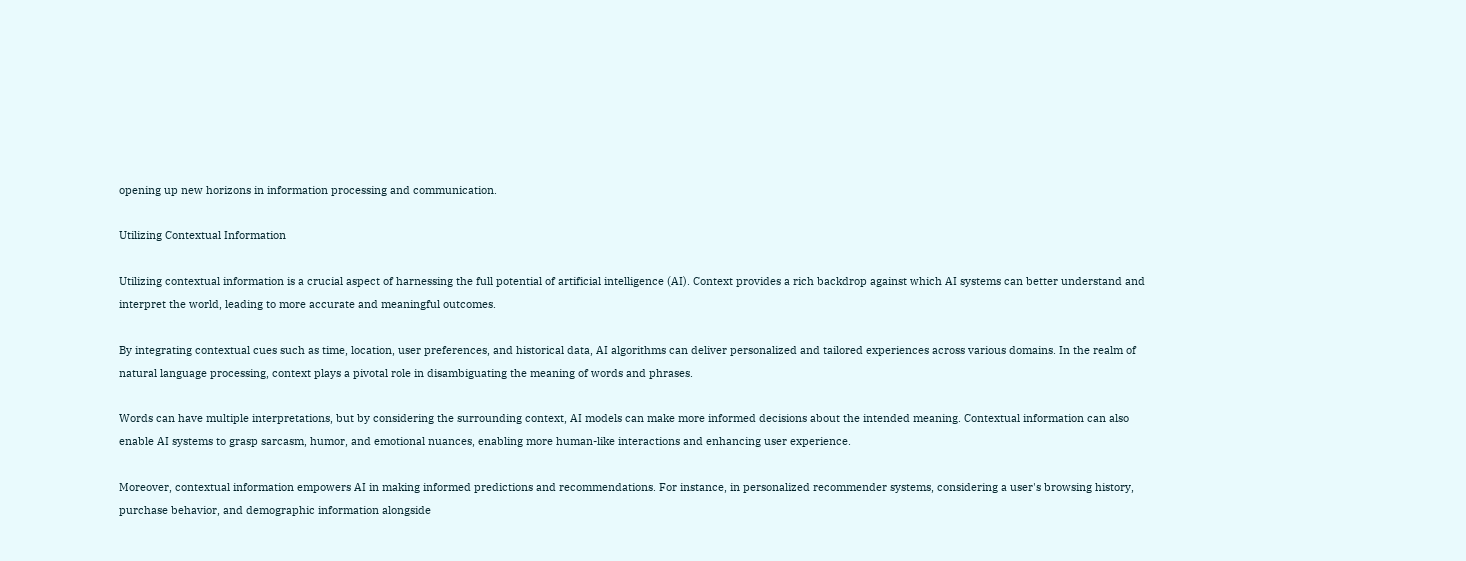opening up new horizons in information processing and communication.

Utilizing Contextual Information

Utilizing contextual information is a crucial aspect of harnessing the full potential of artificial intelligence (AI). Context provides a rich backdrop against which AI systems can better understand and interpret the world, leading to more accurate and meaningful outcomes.

By integrating contextual cues such as time, location, user preferences, and historical data, AI algorithms can deliver personalized and tailored experiences across various domains. In the realm of natural language processing, context plays a pivotal role in disambiguating the meaning of words and phrases.

Words can have multiple interpretations, but by considering the surrounding context, AI models can make more informed decisions about the intended meaning. Contextual information can also enable AI systems to grasp sarcasm, humor, and emotional nuances, enabling more human-like interactions and enhancing user experience.

Moreover, contextual information empowers AI in making informed predictions and recommendations. For instance, in personalized recommender systems, considering a user's browsing history, purchase behavior, and demographic information alongside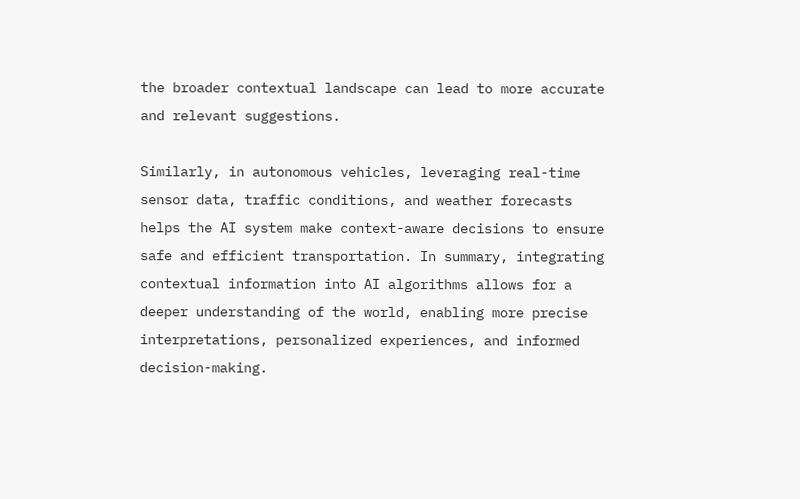the broader contextual landscape can lead to more accurate and relevant suggestions.

Similarly, in autonomous vehicles, leveraging real-time sensor data, traffic conditions, and weather forecasts helps the AI system make context-aware decisions to ensure safe and efficient transportation. In summary, integrating contextual information into AI algorithms allows for a deeper understanding of the world, enabling more precise interpretations, personalized experiences, and informed decision-making.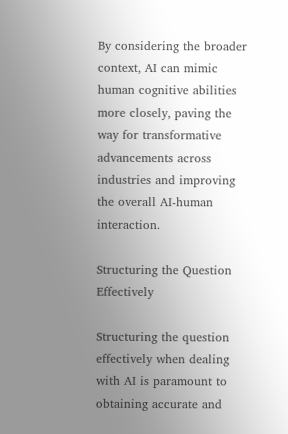By considering the broader context, AI can mimic human cognitive abilities more closely, paving the way for transformative advancements across industries and improving the overall AI-human interaction.

Structuring the Question Effectively

Structuring the question effectively when dealing with AI is paramount to obtaining accurate and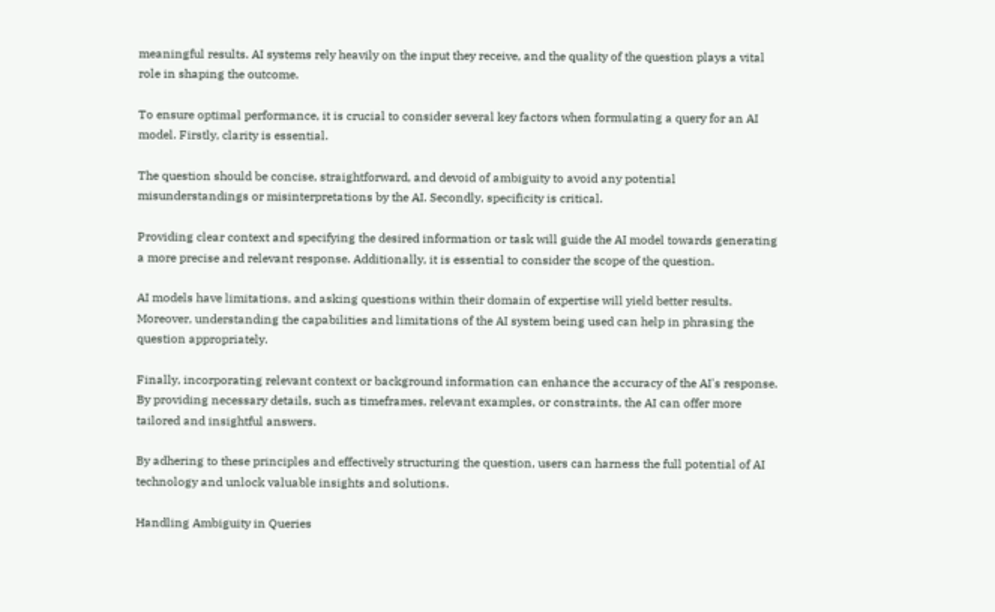meaningful results. AI systems rely heavily on the input they receive, and the quality of the question plays a vital role in shaping the outcome.

To ensure optimal performance, it is crucial to consider several key factors when formulating a query for an AI model. Firstly, clarity is essential.

The question should be concise, straightforward, and devoid of ambiguity to avoid any potential misunderstandings or misinterpretations by the AI. Secondly, specificity is critical.

Providing clear context and specifying the desired information or task will guide the AI model towards generating a more precise and relevant response. Additionally, it is essential to consider the scope of the question.

AI models have limitations, and asking questions within their domain of expertise will yield better results. Moreover, understanding the capabilities and limitations of the AI system being used can help in phrasing the question appropriately.

Finally, incorporating relevant context or background information can enhance the accuracy of the AI's response. By providing necessary details, such as timeframes, relevant examples, or constraints, the AI can offer more tailored and insightful answers.

By adhering to these principles and effectively structuring the question, users can harness the full potential of AI technology and unlock valuable insights and solutions.

Handling Ambiguity in Queries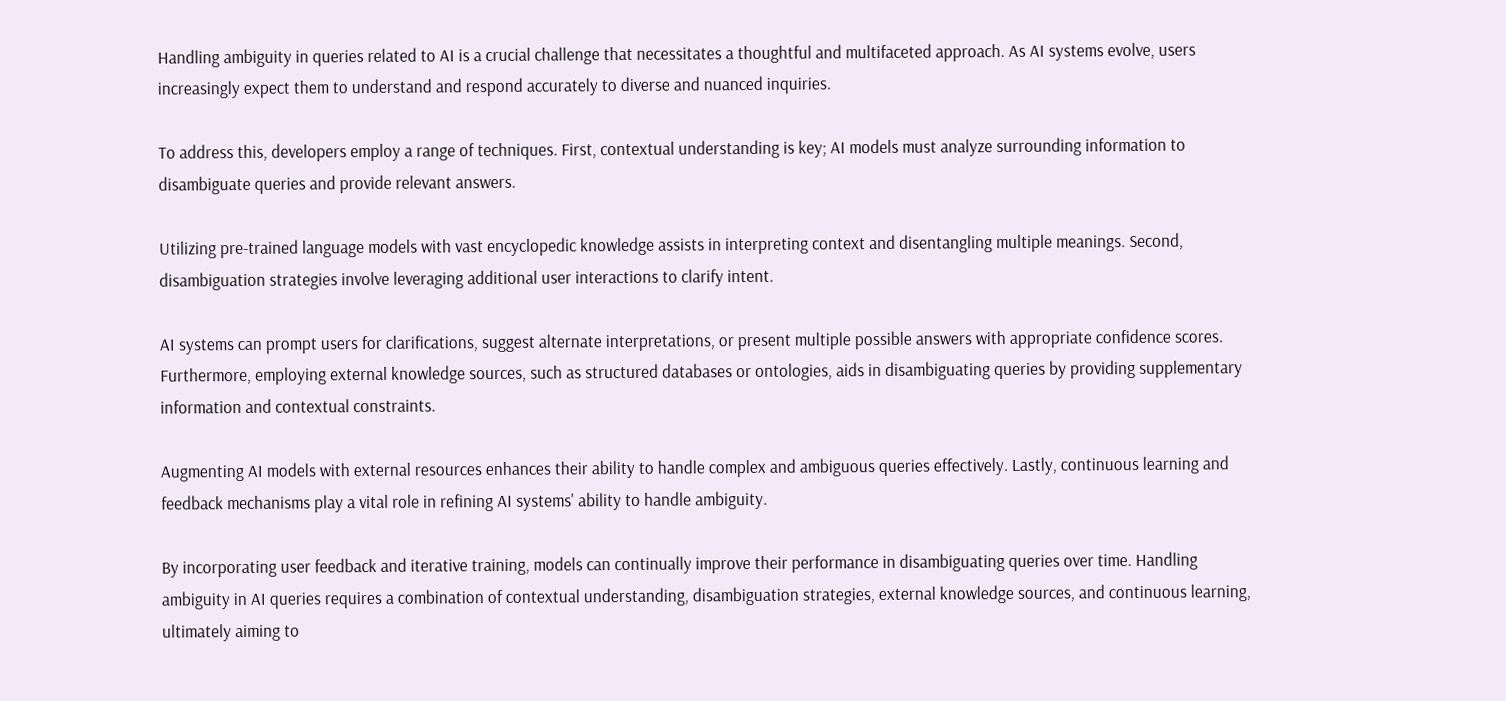Handling ambiguity in queries related to AI is a crucial challenge that necessitates a thoughtful and multifaceted approach. As AI systems evolve, users increasingly expect them to understand and respond accurately to diverse and nuanced inquiries.

To address this, developers employ a range of techniques. First, contextual understanding is key; AI models must analyze surrounding information to disambiguate queries and provide relevant answers.

Utilizing pre-trained language models with vast encyclopedic knowledge assists in interpreting context and disentangling multiple meanings. Second, disambiguation strategies involve leveraging additional user interactions to clarify intent.

AI systems can prompt users for clarifications, suggest alternate interpretations, or present multiple possible answers with appropriate confidence scores. Furthermore, employing external knowledge sources, such as structured databases or ontologies, aids in disambiguating queries by providing supplementary information and contextual constraints.

Augmenting AI models with external resources enhances their ability to handle complex and ambiguous queries effectively. Lastly, continuous learning and feedback mechanisms play a vital role in refining AI systems' ability to handle ambiguity.

By incorporating user feedback and iterative training, models can continually improve their performance in disambiguating queries over time. Handling ambiguity in AI queries requires a combination of contextual understanding, disambiguation strategies, external knowledge sources, and continuous learning, ultimately aiming to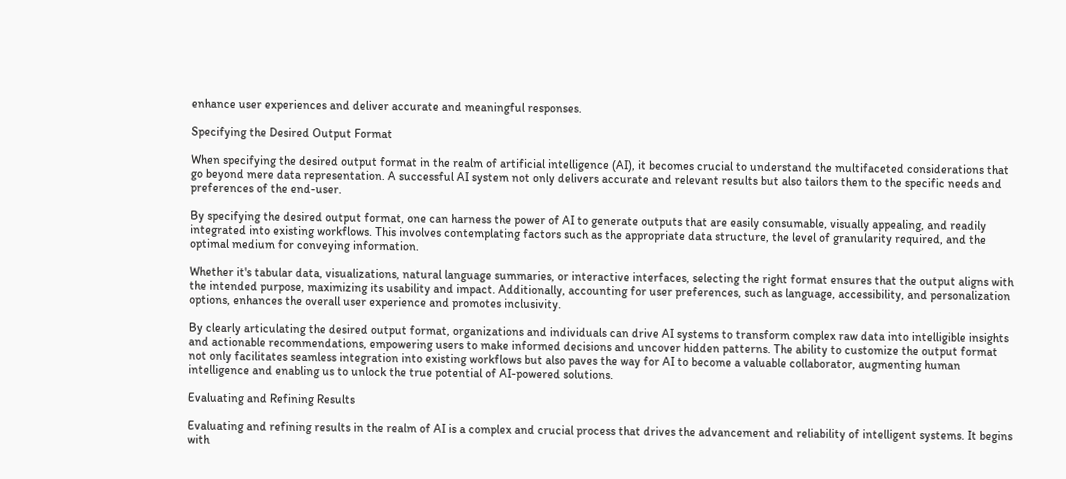enhance user experiences and deliver accurate and meaningful responses.

Specifying the Desired Output Format

When specifying the desired output format in the realm of artificial intelligence (AI), it becomes crucial to understand the multifaceted considerations that go beyond mere data representation. A successful AI system not only delivers accurate and relevant results but also tailors them to the specific needs and preferences of the end-user.

By specifying the desired output format, one can harness the power of AI to generate outputs that are easily consumable, visually appealing, and readily integrated into existing workflows. This involves contemplating factors such as the appropriate data structure, the level of granularity required, and the optimal medium for conveying information.

Whether it's tabular data, visualizations, natural language summaries, or interactive interfaces, selecting the right format ensures that the output aligns with the intended purpose, maximizing its usability and impact. Additionally, accounting for user preferences, such as language, accessibility, and personalization options, enhances the overall user experience and promotes inclusivity.

By clearly articulating the desired output format, organizations and individuals can drive AI systems to transform complex raw data into intelligible insights and actionable recommendations, empowering users to make informed decisions and uncover hidden patterns. The ability to customize the output format not only facilitates seamless integration into existing workflows but also paves the way for AI to become a valuable collaborator, augmenting human intelligence and enabling us to unlock the true potential of AI-powered solutions.

Evaluating and Refining Results

Evaluating and refining results in the realm of AI is a complex and crucial process that drives the advancement and reliability of intelligent systems. It begins with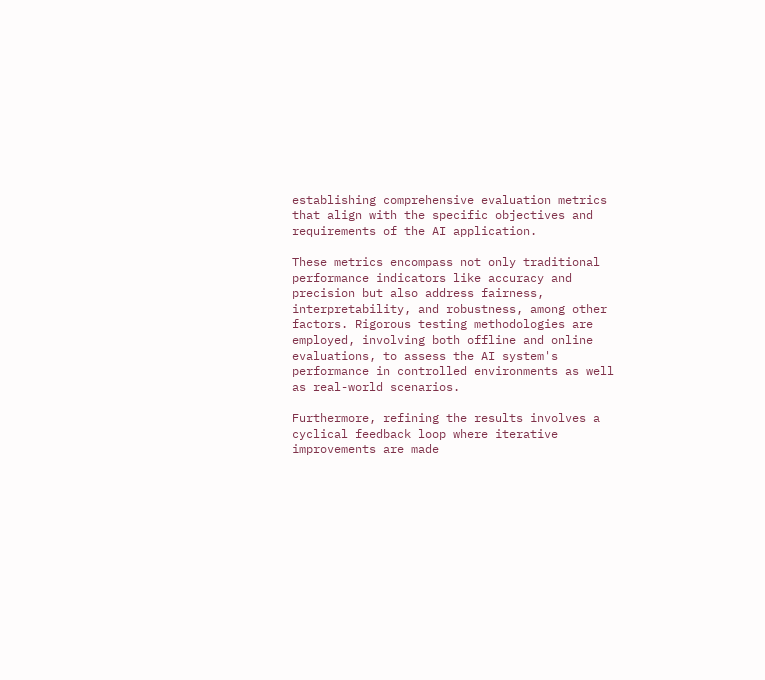establishing comprehensive evaluation metrics that align with the specific objectives and requirements of the AI application.

These metrics encompass not only traditional performance indicators like accuracy and precision but also address fairness, interpretability, and robustness, among other factors. Rigorous testing methodologies are employed, involving both offline and online evaluations, to assess the AI system's performance in controlled environments as well as real-world scenarios.

Furthermore, refining the results involves a cyclical feedback loop where iterative improvements are made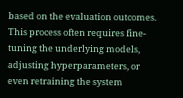based on the evaluation outcomes. This process often requires fine-tuning the underlying models, adjusting hyperparameters, or even retraining the system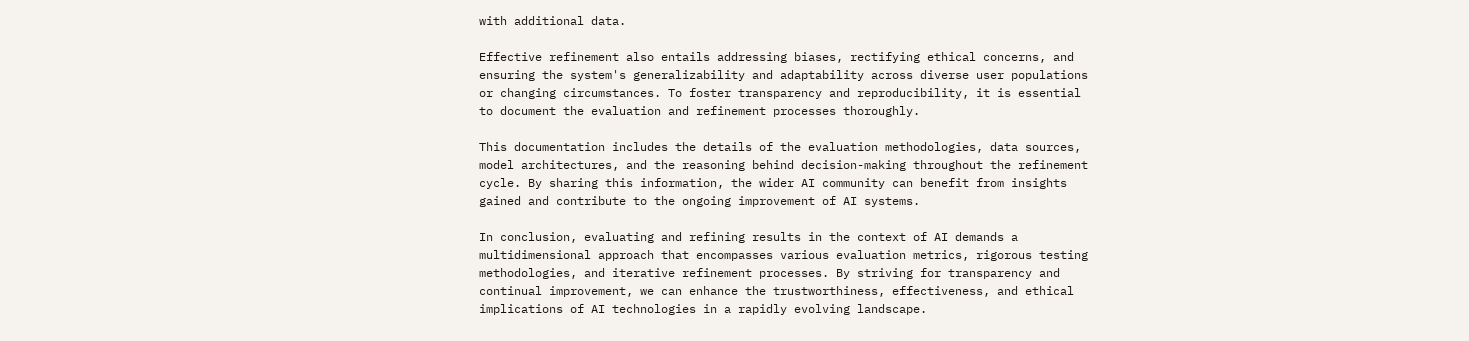with additional data.

Effective refinement also entails addressing biases, rectifying ethical concerns, and ensuring the system's generalizability and adaptability across diverse user populations or changing circumstances. To foster transparency and reproducibility, it is essential to document the evaluation and refinement processes thoroughly.

This documentation includes the details of the evaluation methodologies, data sources, model architectures, and the reasoning behind decision-making throughout the refinement cycle. By sharing this information, the wider AI community can benefit from insights gained and contribute to the ongoing improvement of AI systems.

In conclusion, evaluating and refining results in the context of AI demands a multidimensional approach that encompasses various evaluation metrics, rigorous testing methodologies, and iterative refinement processes. By striving for transparency and continual improvement, we can enhance the trustworthiness, effectiveness, and ethical implications of AI technologies in a rapidly evolving landscape.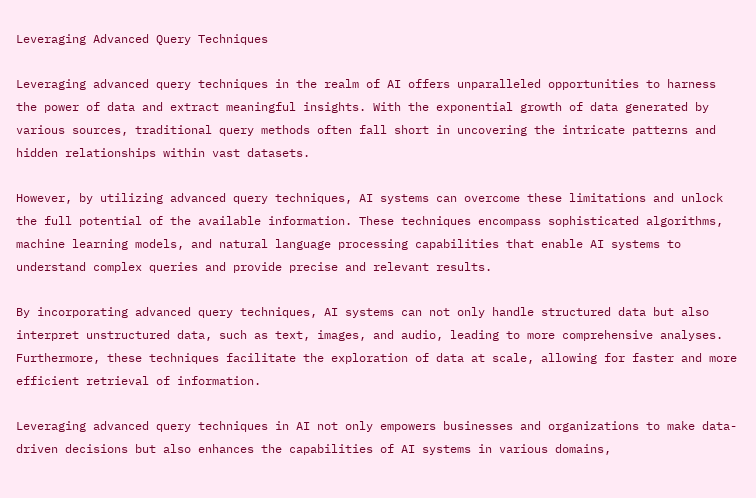Leveraging Advanced Query Techniques

Leveraging advanced query techniques in the realm of AI offers unparalleled opportunities to harness the power of data and extract meaningful insights. With the exponential growth of data generated by various sources, traditional query methods often fall short in uncovering the intricate patterns and hidden relationships within vast datasets.

However, by utilizing advanced query techniques, AI systems can overcome these limitations and unlock the full potential of the available information. These techniques encompass sophisticated algorithms, machine learning models, and natural language processing capabilities that enable AI systems to understand complex queries and provide precise and relevant results.

By incorporating advanced query techniques, AI systems can not only handle structured data but also interpret unstructured data, such as text, images, and audio, leading to more comprehensive analyses. Furthermore, these techniques facilitate the exploration of data at scale, allowing for faster and more efficient retrieval of information.

Leveraging advanced query techniques in AI not only empowers businesses and organizations to make data-driven decisions but also enhances the capabilities of AI systems in various domains,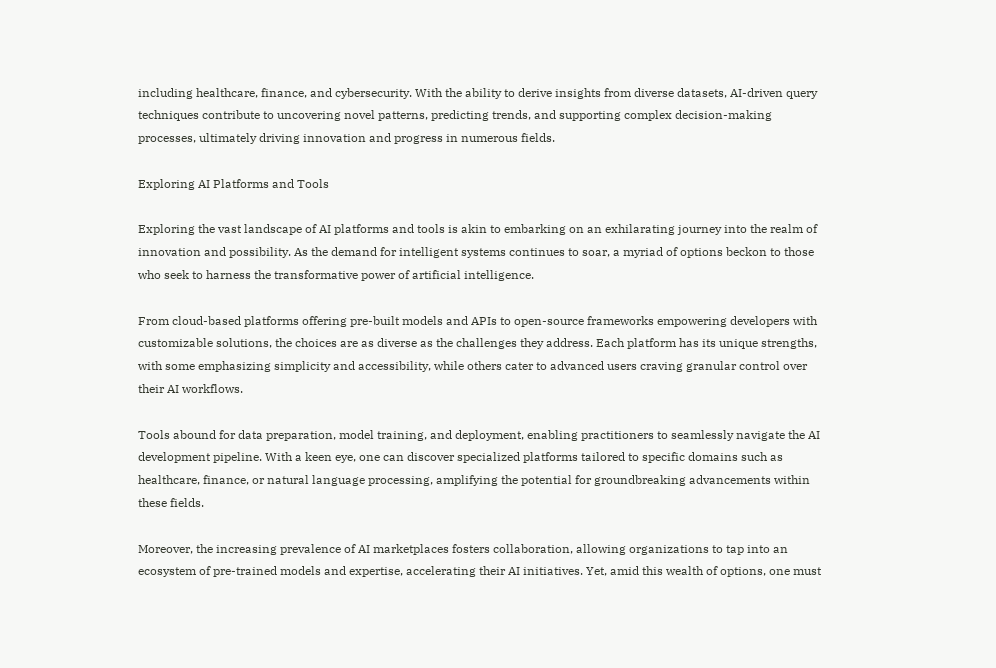including healthcare, finance, and cybersecurity. With the ability to derive insights from diverse datasets, AI-driven query techniques contribute to uncovering novel patterns, predicting trends, and supporting complex decision-making processes, ultimately driving innovation and progress in numerous fields.

Exploring AI Platforms and Tools

Exploring the vast landscape of AI platforms and tools is akin to embarking on an exhilarating journey into the realm of innovation and possibility. As the demand for intelligent systems continues to soar, a myriad of options beckon to those who seek to harness the transformative power of artificial intelligence.

From cloud-based platforms offering pre-built models and APIs to open-source frameworks empowering developers with customizable solutions, the choices are as diverse as the challenges they address. Each platform has its unique strengths, with some emphasizing simplicity and accessibility, while others cater to advanced users craving granular control over their AI workflows.

Tools abound for data preparation, model training, and deployment, enabling practitioners to seamlessly navigate the AI development pipeline. With a keen eye, one can discover specialized platforms tailored to specific domains such as healthcare, finance, or natural language processing, amplifying the potential for groundbreaking advancements within these fields.

Moreover, the increasing prevalence of AI marketplaces fosters collaboration, allowing organizations to tap into an ecosystem of pre-trained models and expertise, accelerating their AI initiatives. Yet, amid this wealth of options, one must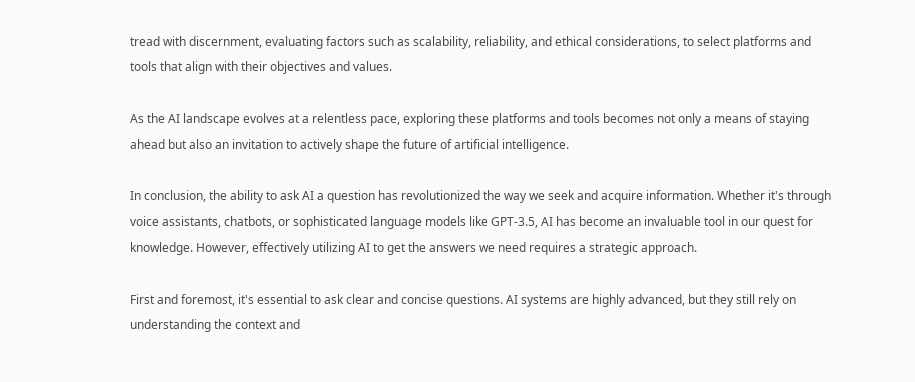tread with discernment, evaluating factors such as scalability, reliability, and ethical considerations, to select platforms and tools that align with their objectives and values.

As the AI landscape evolves at a relentless pace, exploring these platforms and tools becomes not only a means of staying ahead but also an invitation to actively shape the future of artificial intelligence.

In conclusion, the ability to ask AI a question has revolutionized the way we seek and acquire information. Whether it's through voice assistants, chatbots, or sophisticated language models like GPT-3.5, AI has become an invaluable tool in our quest for knowledge. However, effectively utilizing AI to get the answers we need requires a strategic approach.

First and foremost, it's essential to ask clear and concise questions. AI systems are highly advanced, but they still rely on understanding the context and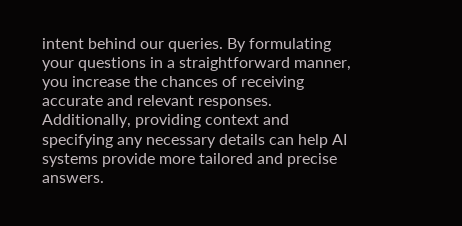intent behind our queries. By formulating your questions in a straightforward manner, you increase the chances of receiving accurate and relevant responses. Additionally, providing context and specifying any necessary details can help AI systems provide more tailored and precise answers.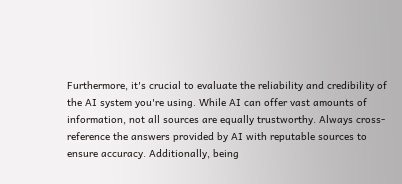Furthermore, it's crucial to evaluate the reliability and credibility of the AI system you're using. While AI can offer vast amounts of information, not all sources are equally trustworthy. Always cross-reference the answers provided by AI with reputable sources to ensure accuracy. Additionally, being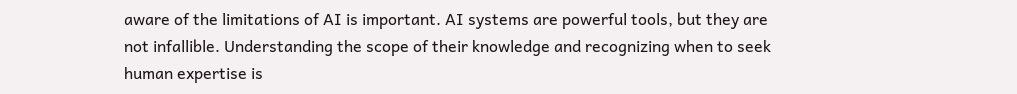aware of the limitations of AI is important. AI systems are powerful tools, but they are not infallible. Understanding the scope of their knowledge and recognizing when to seek human expertise is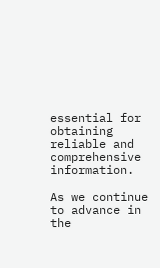essential for obtaining reliable and comprehensive information.

As we continue to advance in the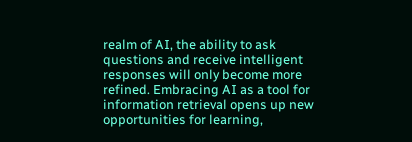realm of AI, the ability to ask questions and receive intelligent responses will only become more refined. Embracing AI as a tool for information retrieval opens up new opportunities for learning,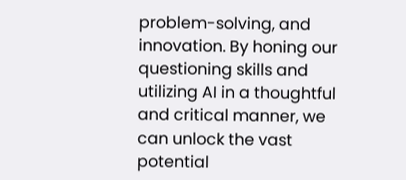problem-solving, and innovation. By honing our questioning skills and utilizing AI in a thoughtful and critical manner, we can unlock the vast potential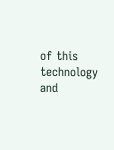of this technology and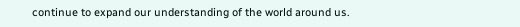continue to expand our understanding of the world around us.